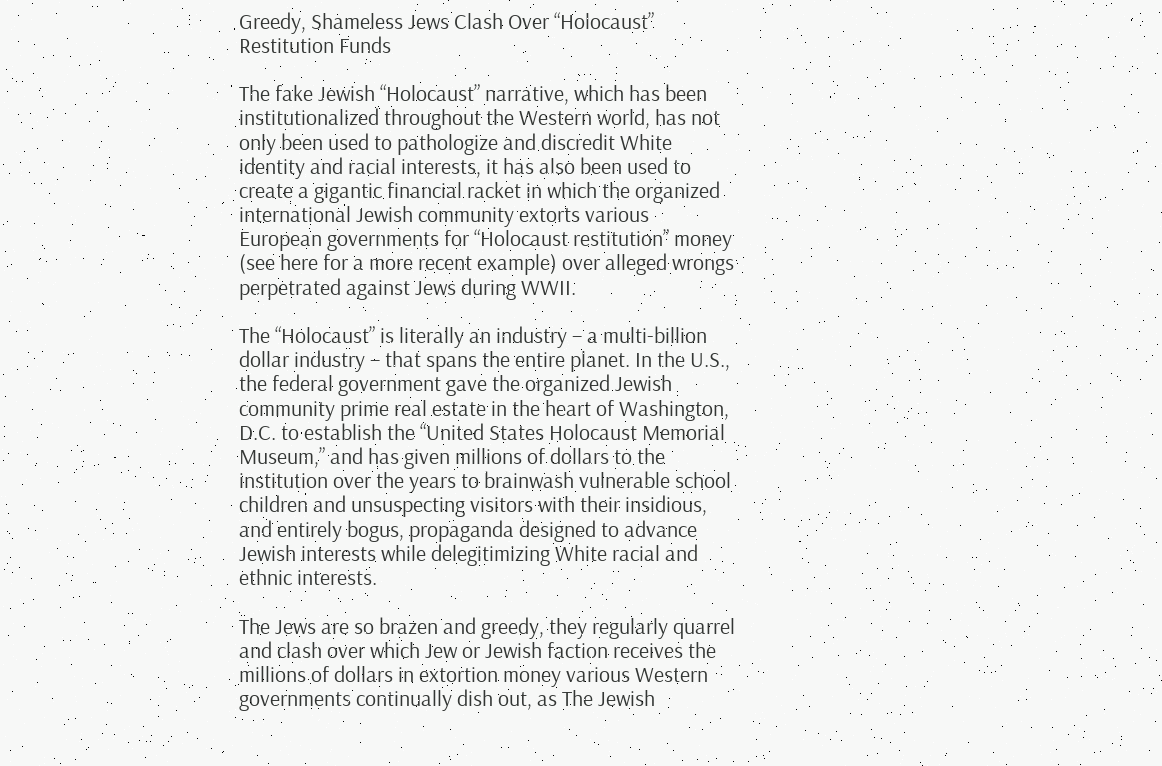Greedy, Shameless Jews Clash Over “Holocaust” Restitution Funds

The fake Jewish “Holocaust” narrative, which has been institutionalized throughout the Western world, has not only been used to pathologize and discredit White identity and racial interests, it has also been used to create a gigantic financial racket in which the organized international Jewish community extorts various European governments for “Holocaust restitution” money (see here for a more recent example) over alleged wrongs perpetrated against Jews during WWII.

The “Holocaust” is literally an industry – a multi-billion dollar industry – that spans the entire planet. In the U.S., the federal government gave the organized Jewish community prime real estate in the heart of Washington, D.C. to establish the “United States Holocaust Memorial Museum,” and has given millions of dollars to the institution over the years to brainwash vulnerable school children and unsuspecting visitors with their insidious, and entirely bogus, propaganda designed to advance Jewish interests while delegitimizing White racial and ethnic interests.

The Jews are so brazen and greedy, they regularly quarrel and clash over which Jew or Jewish faction receives the millions of dollars in extortion money various Western governments continually dish out, as The Jewish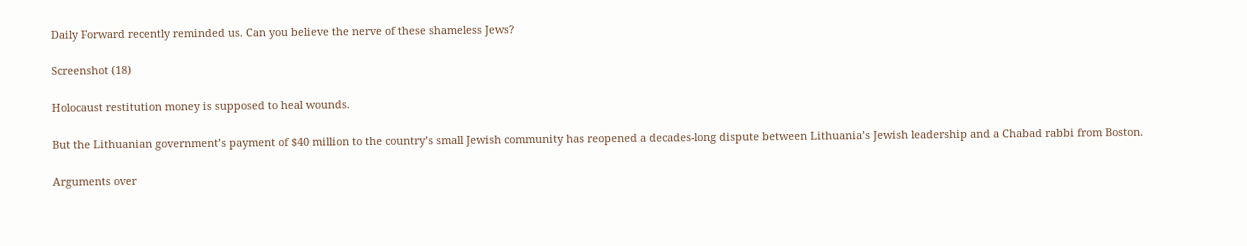Daily Forward recently reminded us. Can you believe the nerve of these shameless Jews?

Screenshot (18)

Holocaust restitution money is supposed to heal wounds.

But the Lithuanian government’s payment of $40 million to the country’s small Jewish community has reopened a decades-long dispute between Lithuania’s Jewish leadership and a Chabad rabbi from Boston.

Arguments over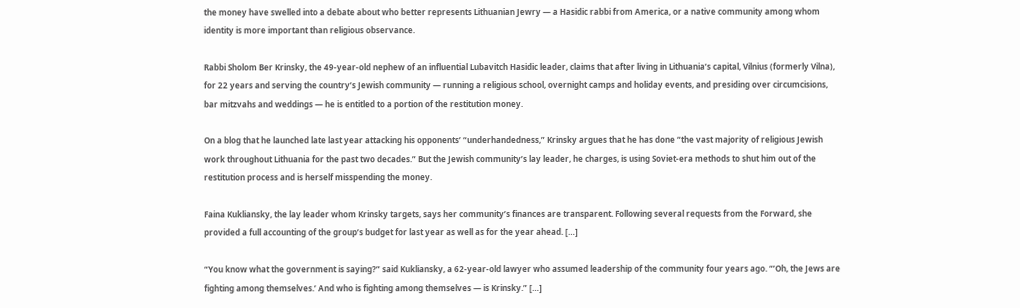the money have swelled into a debate about who better represents Lithuanian Jewry — a Hasidic rabbi from America, or a native community among whom identity is more important than religious observance.

Rabbi Sholom Ber Krinsky, the 49-year-old nephew of an influential Lubavitch Hasidic leader, claims that after living in Lithuania’s capital, Vilnius (formerly Vilna), for 22 years and serving the country’s Jewish community — running a religious school, overnight camps and holiday events, and presiding over circumcisions, bar mitzvahs and weddings — he is entitled to a portion of the restitution money.

On a blog that he launched late last year attacking his opponents’ “underhandedness,” Krinsky argues that he has done “the vast majority of religious Jewish work throughout Lithuania for the past two decades.” But the Jewish community’s lay leader, he charges, is using Soviet-era methods to shut him out of the restitution process and is herself misspending the money.

Faina Kukliansky, the lay leader whom Krinsky targets, says her community’s finances are transparent. Following several requests from the Forward, she provided a full accounting of the group’s budget for last year as well as for the year ahead. […]

“You know what the government is saying?” said Kukliansky, a 62-year-old lawyer who assumed leadership of the community four years ago. “’Oh, the Jews are fighting among themselves.’ And who is fighting among themselves — is Krinsky.” […]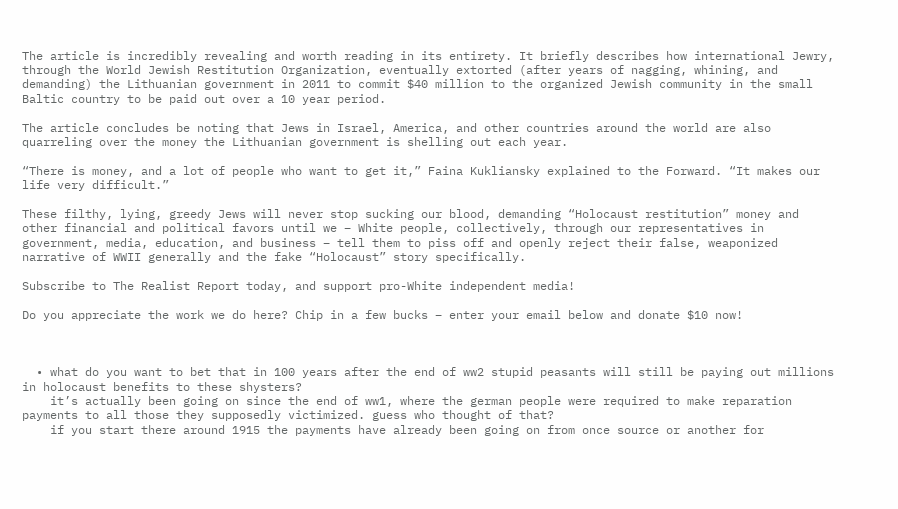The article is incredibly revealing and worth reading in its entirety. It briefly describes how international Jewry, through the World Jewish Restitution Organization, eventually extorted (after years of nagging, whining, and demanding) the Lithuanian government in 2011 to commit $40 million to the organized Jewish community in the small Baltic country to be paid out over a 10 year period.

The article concludes be noting that Jews in Israel, America, and other countries around the world are also quarreling over the money the Lithuanian government is shelling out each year.

“There is money, and a lot of people who want to get it,” Faina Kukliansky explained to the Forward. “It makes our life very difficult.”

These filthy, lying, greedy Jews will never stop sucking our blood, demanding “Holocaust restitution” money and other financial and political favors until we – White people, collectively, through our representatives in government, media, education, and business – tell them to piss off and openly reject their false, weaponized narrative of WWII generally and the fake “Holocaust” story specifically.

Subscribe to The Realist Report today, and support pro-White independent media!

Do you appreciate the work we do here? Chip in a few bucks – enter your email below and donate $10 now!



  • what do you want to bet that in 100 years after the end of ww2 stupid peasants will still be paying out millions in holocaust benefits to these shysters?
    it’s actually been going on since the end of ww1, where the german people were required to make reparation payments to all those they supposedly victimized. guess who thought of that?
    if you start there around 1915 the payments have already been going on from once source or another for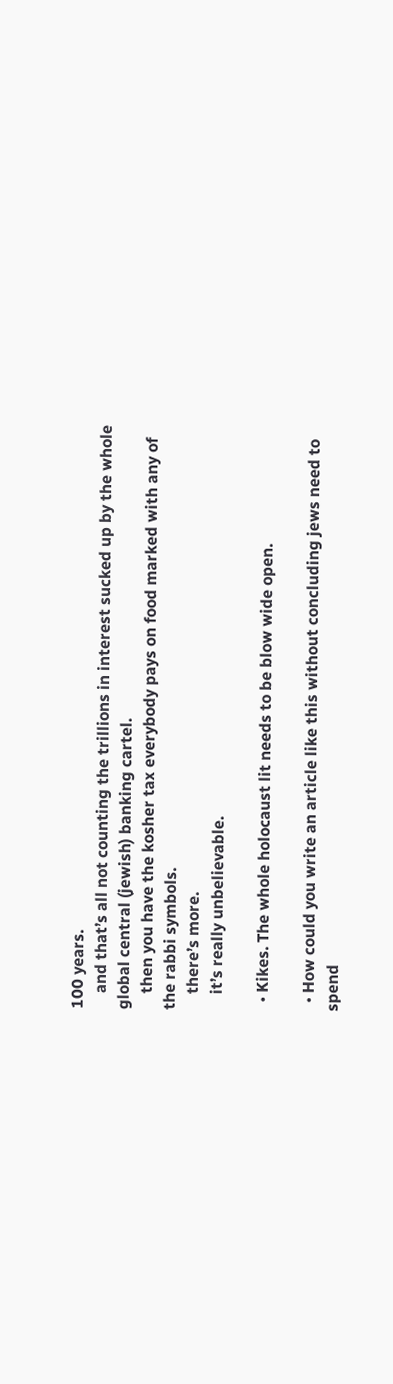100 years.
    and that’s all not counting the trillions in interest sucked up by the whole global central (jewish) banking cartel.
    then you have the kosher tax everybody pays on food marked with any of the rabbi symbols.
    there’s more.
    it’s really unbelievable.

  • Kikes. The whole holocaust lit needs to be blow wide open.

  • How could you write an article like this without concluding jews need to spend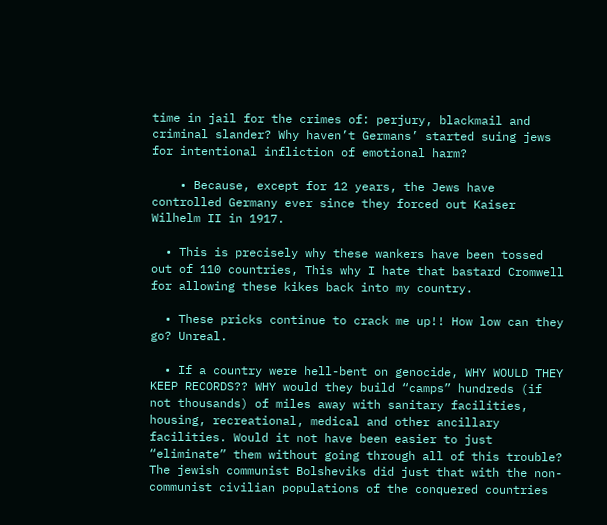time in jail for the crimes of: perjury, blackmail and criminal slander? Why haven’t Germans’ started suing jews for intentional infliction of emotional harm?

    • Because, except for 12 years, the Jews have controlled Germany ever since they forced out Kaiser Wilhelm II in 1917.

  • This is precisely why these wankers have been tossed out of 110 countries, This why I hate that bastard Cromwell for allowing these kikes back into my country.

  • These pricks continue to crack me up!! How low can they go? Unreal.

  • If a country were hell-bent on genocide, WHY WOULD THEY KEEP RECORDS?? WHY would they build “camps” hundreds (if not thousands) of miles away with sanitary facilities, housing, recreational, medical and other ancillary facilities. Would it not have been easier to just “eliminate” them without going through all of this trouble? The jewish communist Bolsheviks did just that with the non-communist civilian populations of the conquered countries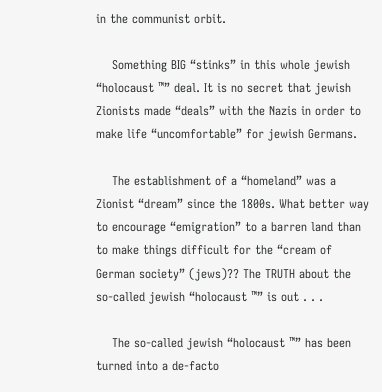in the communist orbit.

    Something BIG “stinks” in this whole jewish “holocaust ™” deal. It is no secret that jewish Zionists made “deals” with the Nazis in order to make life “uncomfortable” for jewish Germans.

    The establishment of a “homeland” was a Zionist “dream” since the 1800s. What better way to encourage “emigration” to a barren land than to make things difficult for the “cream of German society” (jews)?? The TRUTH about the so-called jewish “holocaust ™” is out . . .

    The so-called jewish “holocaust ™” has been turned into a de-facto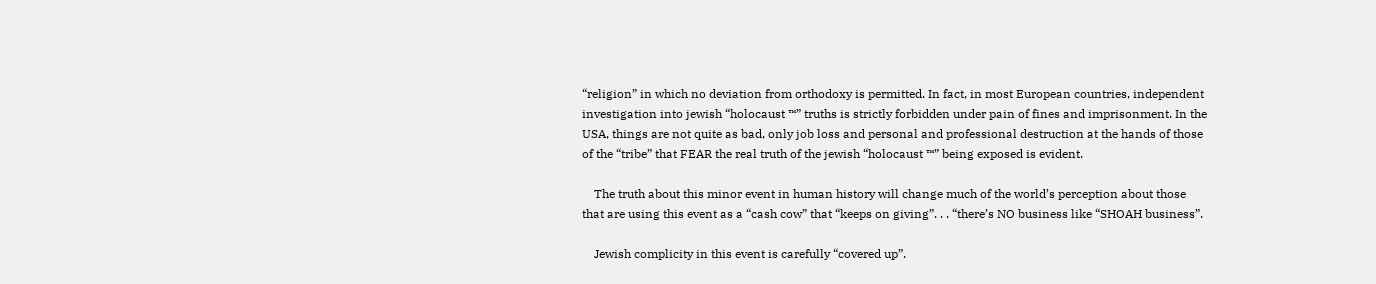“religion” in which no deviation from orthodoxy is permitted. In fact, in most European countries, independent investigation into jewish “holocaust ™” truths is strictly forbidden under pain of fines and imprisonment. In the USA, things are not quite as bad, only job loss and personal and professional destruction at the hands of those of the “tribe” that FEAR the real truth of the jewish “holocaust ™” being exposed is evident.

    The truth about this minor event in human history will change much of the world’s perception about those that are using this event as a “cash cow” that “keeps on giving”. . . “there’s NO business like “SHOAH business”.

    Jewish complicity in this event is carefully “covered up”.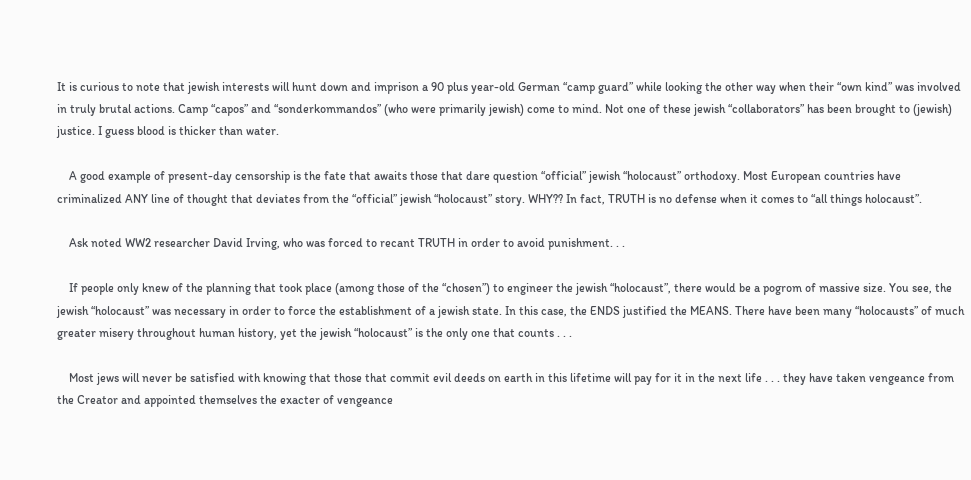It is curious to note that jewish interests will hunt down and imprison a 90 plus year-old German “camp guard” while looking the other way when their “own kind” was involved in truly brutal actions. Camp “capos” and “sonderkommandos” (who were primarily jewish) come to mind. Not one of these jewish “collaborators” has been brought to (jewish) justice. I guess blood is thicker than water.

    A good example of present-day censorship is the fate that awaits those that dare question “official” jewish “holocaust” orthodoxy. Most European countries have criminalized ANY line of thought that deviates from the “official” jewish “holocaust” story. WHY?? In fact, TRUTH is no defense when it comes to “all things holocaust”.

    Ask noted WW2 researcher David Irving, who was forced to recant TRUTH in order to avoid punishment. . .

    If people only knew of the planning that took place (among those of the “chosen”) to engineer the jewish “holocaust”, there would be a pogrom of massive size. You see, the jewish “holocaust” was necessary in order to force the establishment of a jewish state. In this case, the ENDS justified the MEANS. There have been many “holocausts” of much greater misery throughout human history, yet the jewish “holocaust” is the only one that counts . . .

    Most jews will never be satisfied with knowing that those that commit evil deeds on earth in this lifetime will pay for it in the next life . . . they have taken vengeance from the Creator and appointed themselves the exacter of vengeance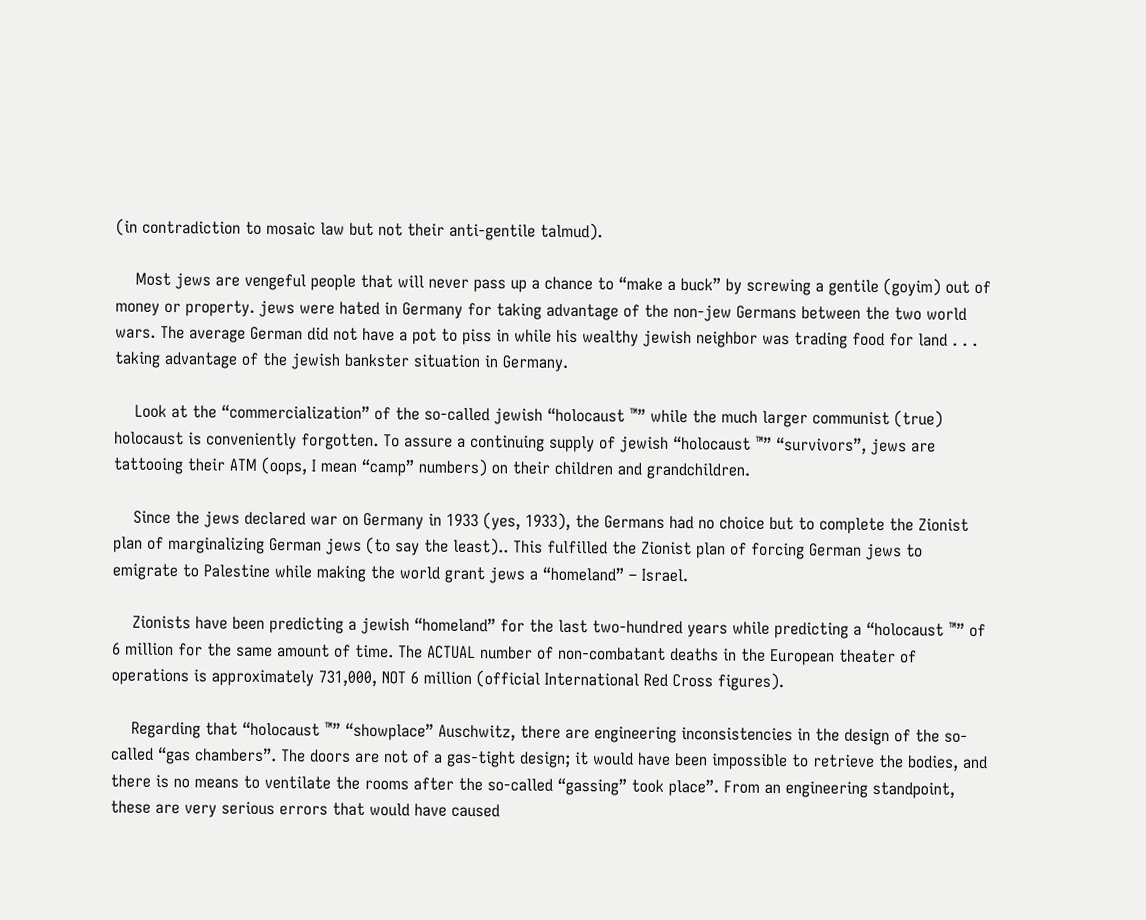(in contradiction to mosaic law but not their anti-gentile talmud).

    Most jews are vengeful people that will never pass up a chance to “make a buck” by screwing a gentile (goyim) out of money or property. jews were hated in Germany for taking advantage of the non-jew Germans between the two world wars. The average German did not have a pot to piss in while his wealthy jewish neighbor was trading food for land . . . taking advantage of the jewish bankster situation in Germany.

    Look at the “commercialization” of the so-called jewish “holocaust ™” while the much larger communist (true) holocaust is conveniently forgotten. To assure a continuing supply of jewish “holocaust ™” “survivors”, jews are tattooing their ATM (oops, I mean “camp” numbers) on their children and grandchildren.

    Since the jews declared war on Germany in 1933 (yes, 1933), the Germans had no choice but to complete the Zionist plan of marginalizing German jews (to say the least).. This fulfilled the Zionist plan of forcing German jews to emigrate to Palestine while making the world grant jews a “homeland” – Israel.

    Zionists have been predicting a jewish “homeland” for the last two-hundred years while predicting a “holocaust ™” of 6 million for the same amount of time. The ACTUAL number of non-combatant deaths in the European theater of operations is approximately 731,000, NOT 6 million (official International Red Cross figures).

    Regarding that “holocaust ™” “showplace” Auschwitz, there are engineering inconsistencies in the design of the so-called “gas chambers”. The doors are not of a gas-tight design; it would have been impossible to retrieve the bodies, and there is no means to ventilate the rooms after the so-called “gassing” took place”. From an engineering standpoint, these are very serious errors that would have caused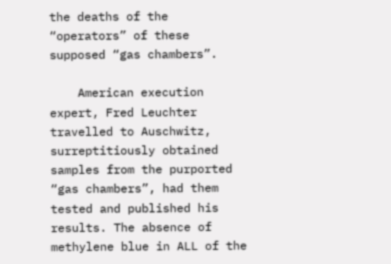the deaths of the “operators” of these supposed “gas chambers”.

    American execution expert, Fred Leuchter travelled to Auschwitz, surreptitiously obtained samples from the purported “gas chambers”, had them tested and published his results. The absence of methylene blue in ALL of the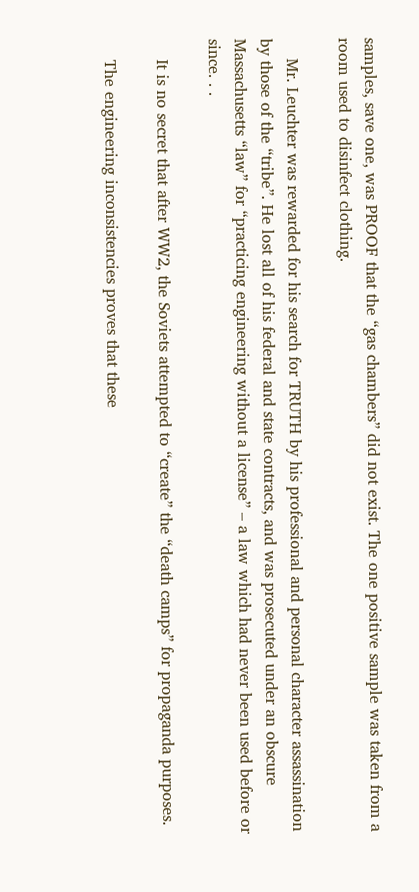samples, save one, was PROOF that the “gas chambers” did not exist. The one positive sample was taken from a room used to disinfect clothing.

    Mr. Leuchter was rewarded for his search for TRUTH by his professional and personal character assassination by those of the “tribe”. He lost all of his federal and state contracts, and was prosecuted under an obscure Massachusetts “law” for “practicing engineering without a license” – a law which had never been used before or since. . .

    It is no secret that after WW2, the Soviets attempted to “create” the “death camps” for propaganda purposes.

    The engineering inconsistencies proves that these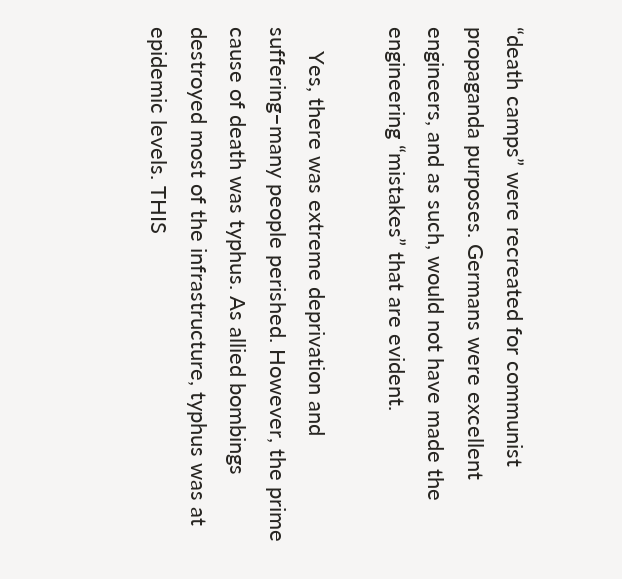“death camps” were recreated for communist propaganda purposes. Germans were excellent engineers, and as such, would not have made the engineering “mistakes” that are evident.

    Yes, there was extreme deprivation and suffering–many people perished. However, the prime cause of death was typhus. As allied bombings destroyed most of the infrastructure, typhus was at epidemic levels. THIS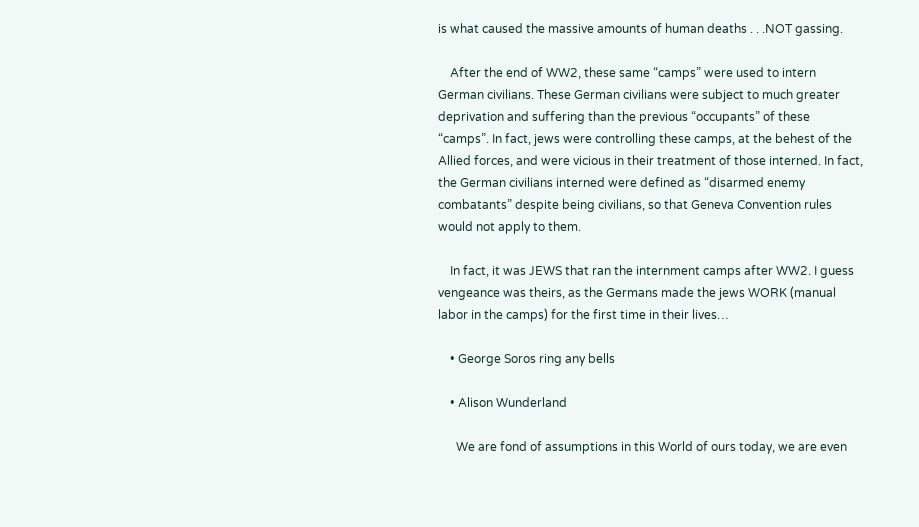is what caused the massive amounts of human deaths . . .NOT gassing.

    After the end of WW2, these same “camps” were used to intern German civilians. These German civilians were subject to much greater deprivation and suffering than the previous “occupants” of these “camps”. In fact, jews were controlling these camps, at the behest of the Allied forces, and were vicious in their treatment of those interned. In fact, the German civilians interned were defined as “disarmed enemy combatants” despite being civilians, so that Geneva Convention rules would not apply to them.

    In fact, it was JEWS that ran the internment camps after WW2. I guess vengeance was theirs, as the Germans made the jews WORK (manual labor in the camps) for the first time in their lives…

    • George Soros ring any bells

    • Alison Wunderland

      We are fond of assumptions in this World of ours today, we are even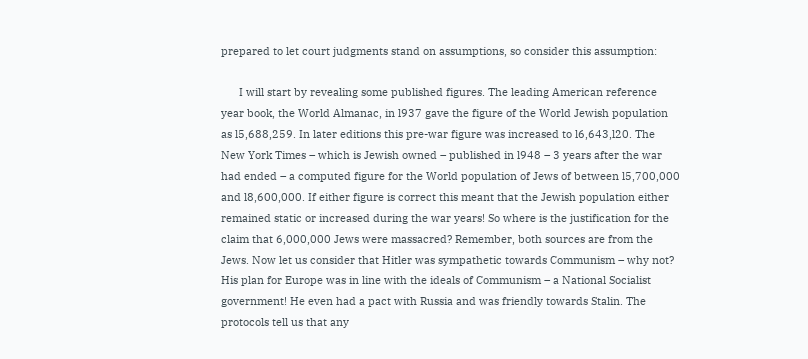prepared to let court judgments stand on assumptions, so consider this assumption:

      I will start by revealing some published figures. The leading American reference year book, the World Almanac, in l937 gave the figure of the World Jewish population as l5,688,259. In later editions this pre-war figure was increased to l6,643,l20. The New York Times – which is Jewish owned – published in l948 – 3 years after the war had ended – a computed figure for the World population of Jews of between l5,700,000 and l8,600,000. If either figure is correct this meant that the Jewish population either remained static or increased during the war years! So where is the justification for the claim that 6,000,000 Jews were massacred? Remember, both sources are from the Jews. Now let us consider that Hitler was sympathetic towards Communism – why not? His plan for Europe was in line with the ideals of Communism – a National Socialist government! He even had a pact with Russia and was friendly towards Stalin. The protocols tell us that any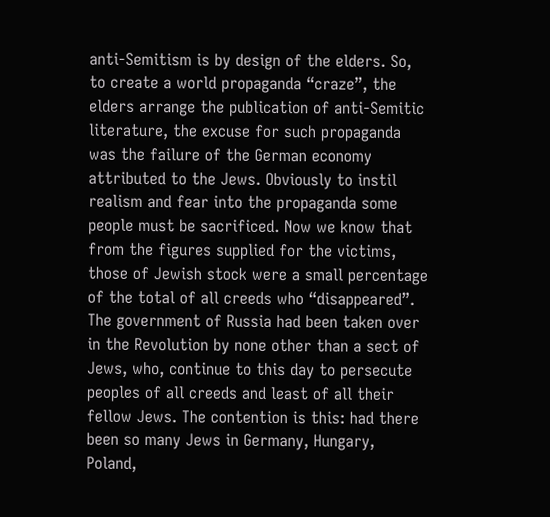anti-Semitism is by design of the elders. So, to create a world propaganda “craze”, the elders arrange the publication of anti-Semitic literature, the excuse for such propaganda was the failure of the German economy attributed to the Jews. Obviously to instil realism and fear into the propaganda some people must be sacrificed. Now we know that from the figures supplied for the victims, those of Jewish stock were a small percentage of the total of all creeds who “disappeared”. The government of Russia had been taken over in the Revolution by none other than a sect of Jews, who, continue to this day to persecute peoples of all creeds and least of all their fellow Jews. The contention is this: had there been so many Jews in Germany, Hungary, Poland,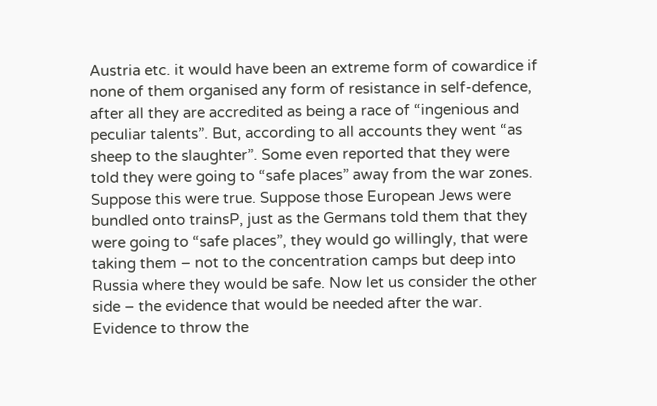Austria etc. it would have been an extreme form of cowardice if none of them organised any form of resistance in self-defence, after all they are accredited as being a race of “ingenious and peculiar talents”. But, according to all accounts they went “as sheep to the slaughter”. Some even reported that they were told they were going to “safe places” away from the war zones. Suppose this were true. Suppose those European Jews were bundled onto trainsP, just as the Germans told them that they were going to “safe places”, they would go willingly, that were taking them – not to the concentration camps but deep into Russia where they would be safe. Now let us consider the other side – the evidence that would be needed after the war. Evidence to throw the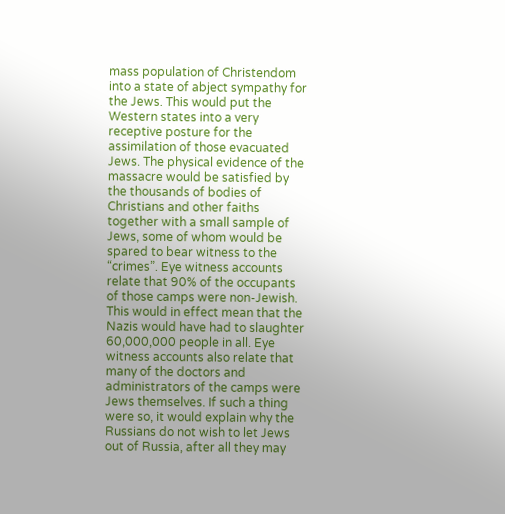mass population of Christendom into a state of abject sympathy for the Jews. This would put the Western states into a very receptive posture for the assimilation of those evacuated Jews. The physical evidence of the massacre would be satisfied by the thousands of bodies of Christians and other faiths together with a small sample of Jews, some of whom would be spared to bear witness to the “crimes”. Eye witness accounts relate that 90% of the occupants of those camps were non-Jewish. This would in effect mean that the Nazis would have had to slaughter 60,000,000 people in all. Eye witness accounts also relate that many of the doctors and administrators of the camps were Jews themselves. If such a thing were so, it would explain why the Russians do not wish to let Jews out of Russia, after all they may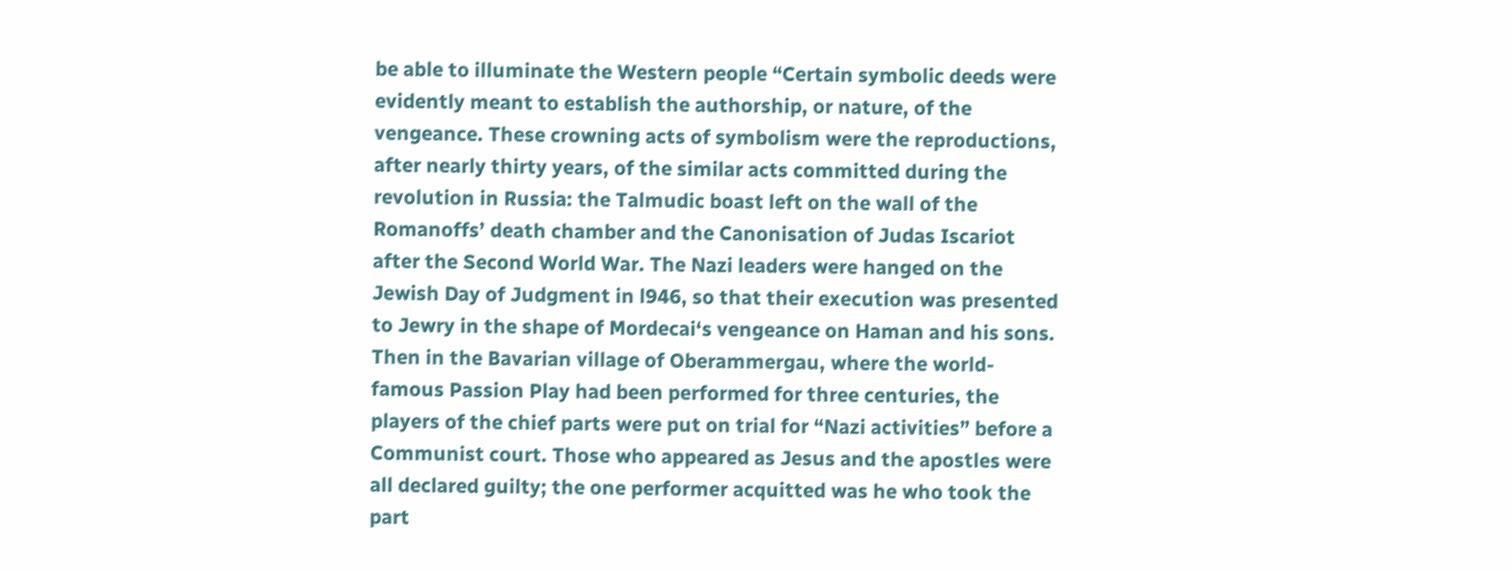be able to illuminate the Western people “Certain symbolic deeds were evidently meant to establish the authorship, or nature, of the vengeance. These crowning acts of symbolism were the reproductions, after nearly thirty years, of the similar acts committed during the revolution in Russia: the Talmudic boast left on the wall of the Romanoffs’ death chamber and the Canonisation of Judas Iscariot after the Second World War. The Nazi leaders were hanged on the Jewish Day of Judgment in l946, so that their execution was presented to Jewry in the shape of Mordecai‘s vengeance on Haman and his sons. Then in the Bavarian village of Oberammergau, where the world-famous Passion Play had been performed for three centuries, the players of the chief parts were put on trial for “Nazi activities” before a Communist court. Those who appeared as Jesus and the apostles were all declared guilty; the one performer acquitted was he who took the part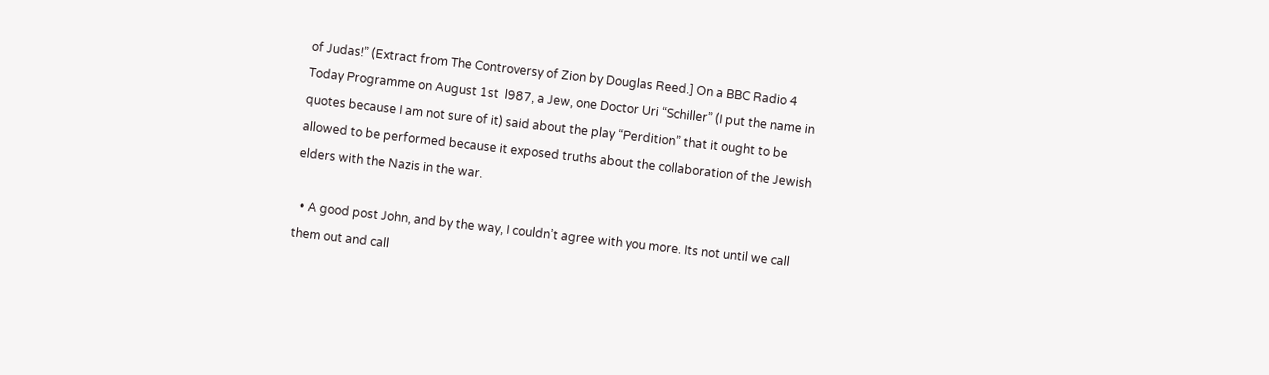of Judas!” (Extract from The Controversy of Zion by Douglas Reed.] On a BBC Radio 4 Today Programme on August 1st  l987, a Jew, one Doctor Uri “Schiller” (I put the name in quotes because I am not sure of it) said about the play “Perdition” that it ought to be allowed to be performed because it exposed truths about the collaboration of the Jewish elders with the Nazis in the war.

  • A good post John, and by the way, I couldn’t agree with you more. Its not until we call them out and call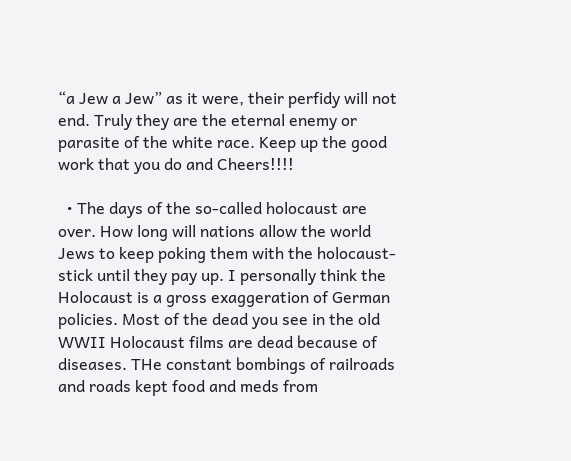“a Jew a Jew” as it were, their perfidy will not end. Truly they are the eternal enemy or parasite of the white race. Keep up the good work that you do and Cheers!!!!

  • The days of the so-called holocaust are over. How long will nations allow the world Jews to keep poking them with the holocaust-stick until they pay up. I personally think the Holocaust is a gross exaggeration of German policies. Most of the dead you see in the old WWII Holocaust films are dead because of diseases. THe constant bombings of railroads and roads kept food and meds from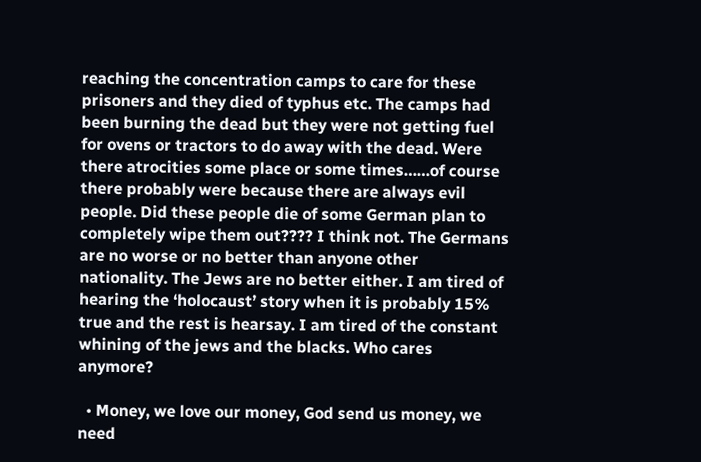reaching the concentration camps to care for these prisoners and they died of typhus etc. The camps had been burning the dead but they were not getting fuel for ovens or tractors to do away with the dead. Were there atrocities some place or some times……of course there probably were because there are always evil people. Did these people die of some German plan to completely wipe them out???? I think not. The Germans are no worse or no better than anyone other nationality. The Jews are no better either. I am tired of hearing the ‘holocaust’ story when it is probably 15% true and the rest is hearsay. I am tired of the constant whining of the jews and the blacks. Who cares anymore?

  • Money, we love our money, God send us money, we need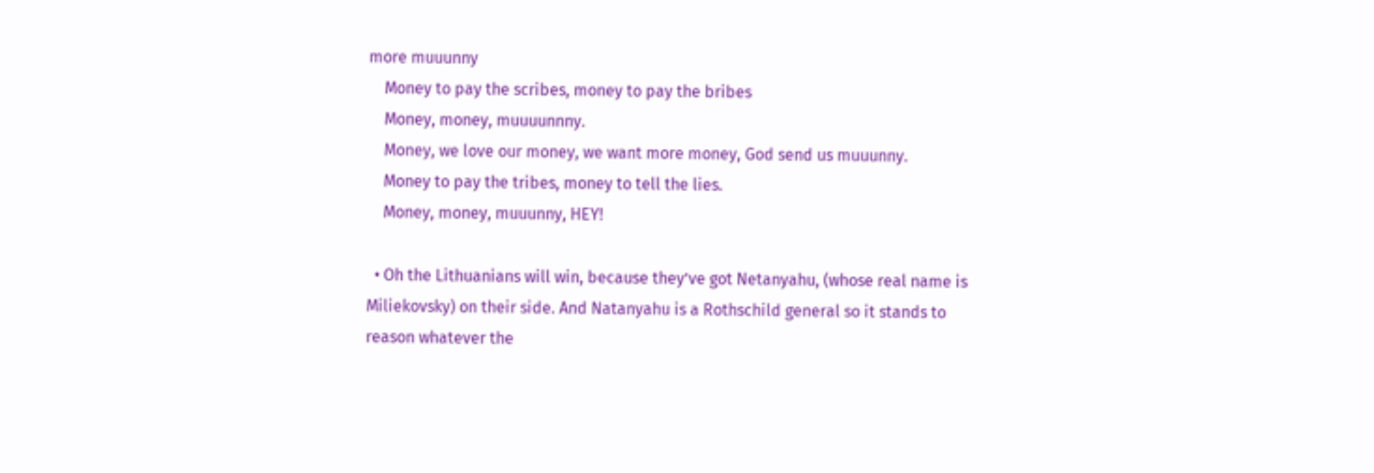more muuunny
    Money to pay the scribes, money to pay the bribes
    Money, money, muuuunnny.
    Money, we love our money, we want more money, God send us muuunny.
    Money to pay the tribes, money to tell the lies.
    Money, money, muuunny, HEY!

  • Oh the Lithuanians will win, because they’ve got Netanyahu, (whose real name is Miliekovsky) on their side. And Natanyahu is a Rothschild general so it stands to reason whatever the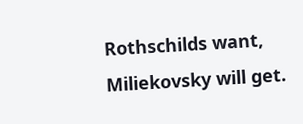Rothschilds want, Miliekovsky will get.